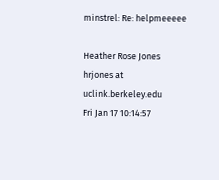minstrel: Re: helpmeeeee

Heather Rose Jones hrjones at uclink.berkeley.edu
Fri Jan 17 10:14:57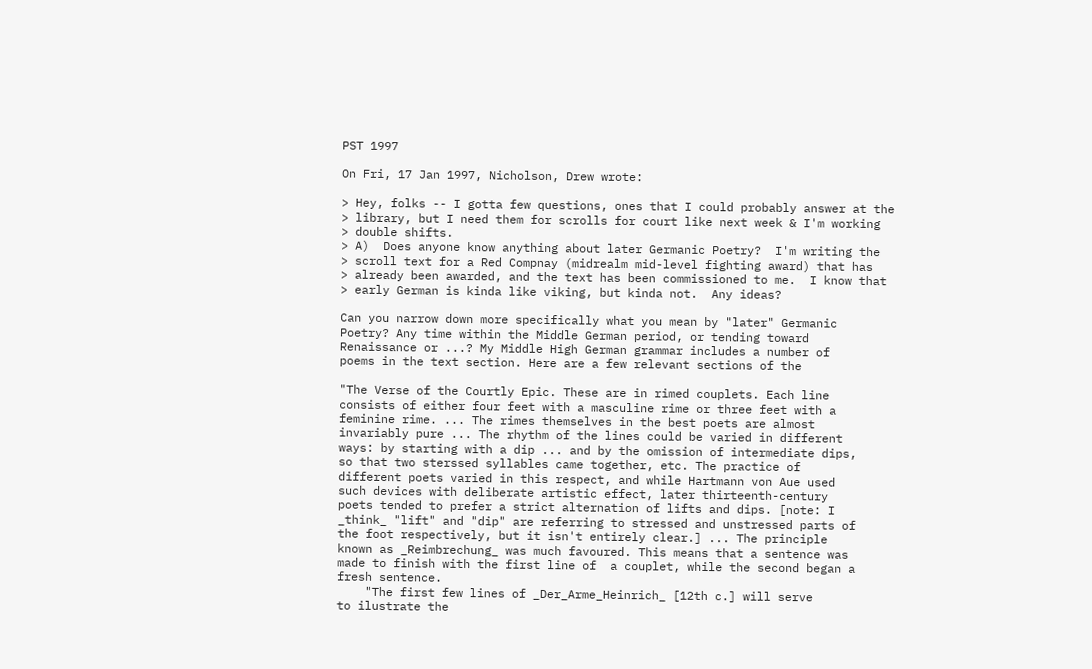PST 1997

On Fri, 17 Jan 1997, Nicholson, Drew wrote:

> Hey, folks -- I gotta few questions, ones that I could probably answer at the
> library, but I need them for scrolls for court like next week & I'm working
> double shifts.
> A)  Does anyone know anything about later Germanic Poetry?  I'm writing the
> scroll text for a Red Compnay (midrealm mid-level fighting award) that has
> already been awarded, and the text has been commissioned to me.  I know that
> early German is kinda like viking, but kinda not.  Any ideas?

Can you narrow down more specifically what you mean by "later" Germanic
Poetry? Any time within the Middle German period, or tending toward
Renaissance or ...? My Middle High German grammar includes a number of
poems in the text section. Here are a few relevant sections of the

"The Verse of the Courtly Epic. These are in rimed couplets. Each line
consists of either four feet with a masculine rime or three feet with a
feminine rime. ... The rimes themselves in the best poets are almost
invariably pure ... The rhythm of the lines could be varied in different
ways: by starting with a dip ... and by the omission of intermediate dips,
so that two sterssed syllables came together, etc. The practice of
different poets varied in this respect, and while Hartmann von Aue used
such devices with deliberate artistic effect, later thirteenth-century
poets tended to prefer a strict alternation of lifts and dips. [note: I
_think_ "lift" and "dip" are referring to stressed and unstressed parts of
the foot respectively, but it isn't entirely clear.] ... The principle
known as _Reimbrechung_ was much favoured. This means that a sentence was
made to finish with the first line of  a couplet, while the second began a
fresh sentence.
    "The first few lines of _Der_Arme_Heinrich_ [12th c.] will serve
to ilustrate the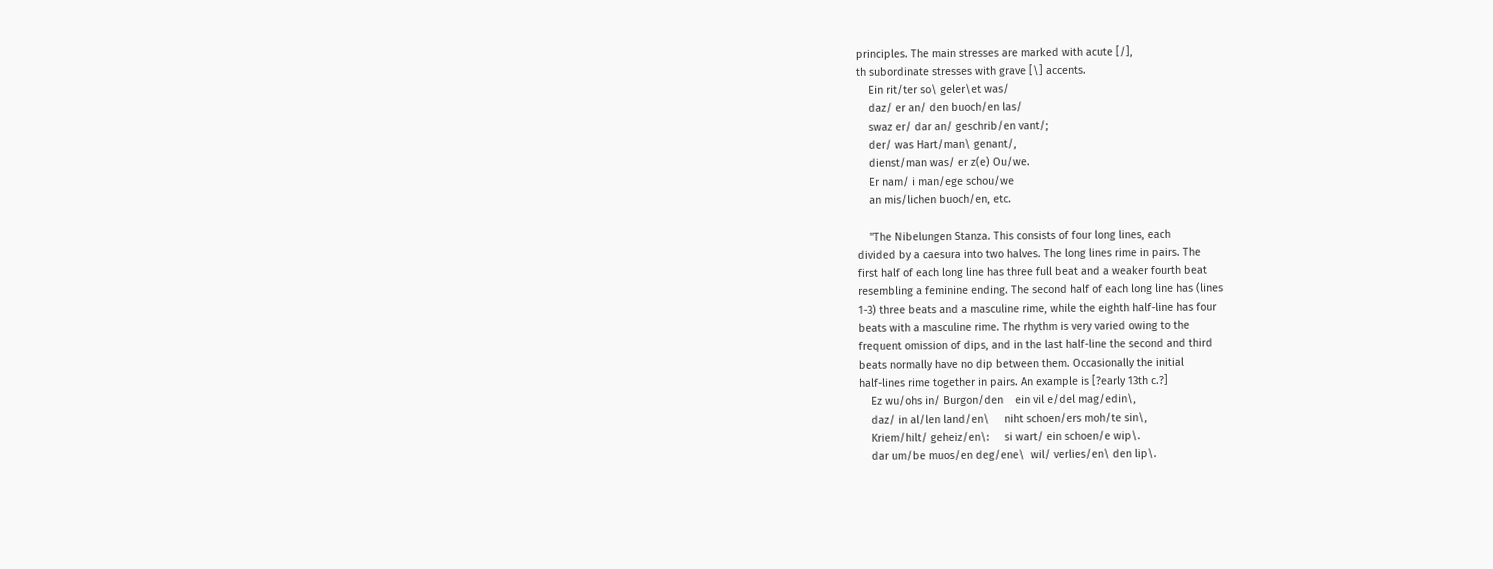principles. The main stresses are marked with acute [/],
th subordinate stresses with grave [\] accents.
    Ein rit/ter so\ geler\et was/
    daz/ er an/ den buoch/en las/
    swaz er/ dar an/ geschrib/en vant/;
    der/ was Hart/man\ genant/,
    dienst/man was/ er z(e) Ou/we.
    Er nam/ i man/ege schou/we
    an mis/lichen buoch/en, etc.

    "The Nibelungen Stanza. This consists of four long lines, each
divided by a caesura into two halves. The long lines rime in pairs. The
first half of each long line has three full beat and a weaker fourth beat
resembling a feminine ending. The second half of each long line has (lines
1-3) three beats and a masculine rime, while the eighth half-line has four
beats with a masculine rime. The rhythm is very varied owing to the
frequent omission of dips, and in the last half-line the second and third
beats normally have no dip between them. Occasionally the initial
half-lines rime together in pairs. An example is [?early 13th c.?]
    Ez wu/ohs in/ Burgon/den    ein vil e/del mag/edin\,
    daz/ in al/len land/en\     niht schoen/ers moh/te sin\,
    Kriem/hilt/ geheiz/en\:     si wart/ ein schoen/e wip\.
    dar um/be muos/en deg/ene\  wil/ verlies/en\ den lip\.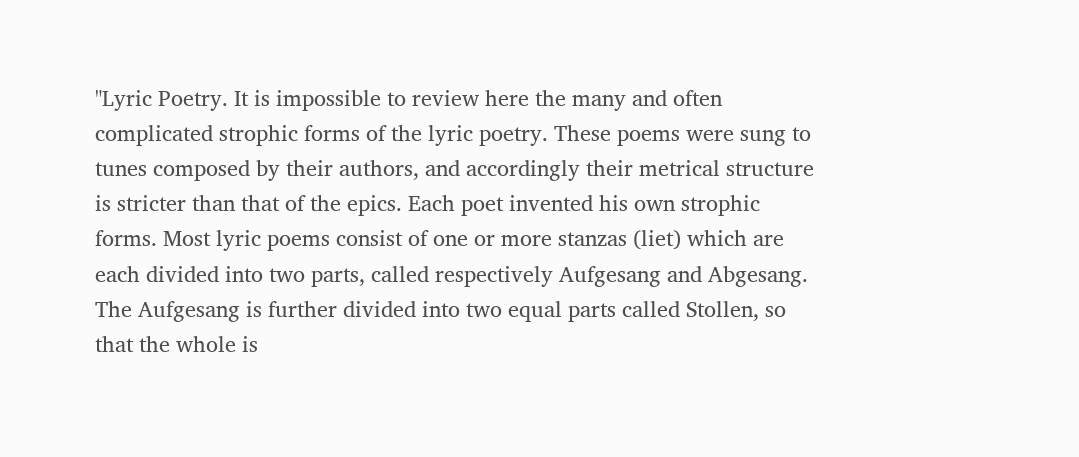"Lyric Poetry. It is impossible to review here the many and often
complicated strophic forms of the lyric poetry. These poems were sung to
tunes composed by their authors, and accordingly their metrical structure
is stricter than that of the epics. Each poet invented his own strophic
forms. Most lyric poems consist of one or more stanzas (liet) which are
each divided into two parts, called respectively Aufgesang and Abgesang.
The Aufgesang is further divided into two equal parts called Stollen, so
that the whole is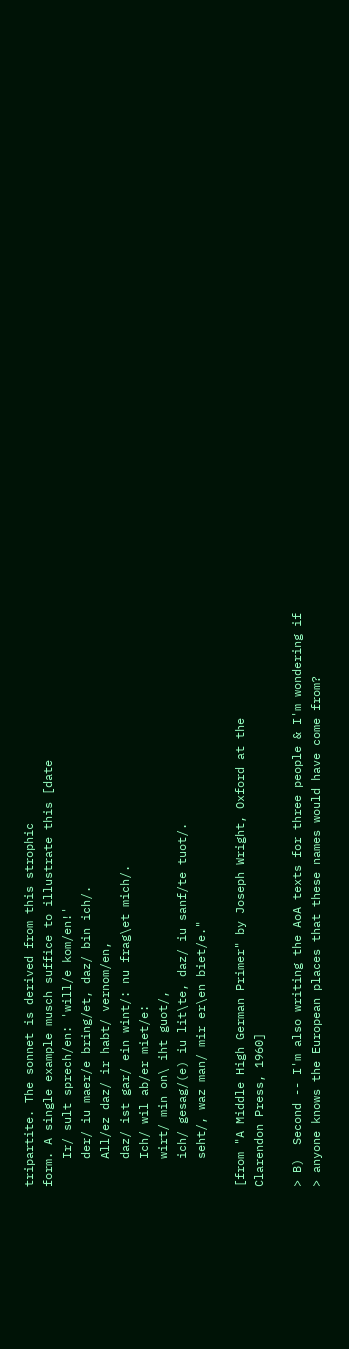tripartite. The sonnet is derived from this strophic
form. A single example musch suffice to illustrate this [date
    Ir/ sult sprech/en: 'will/e kom/en!'
    der/ iu maer/e bring/et, daz/ bin ich/.
    All/ez daz/ ir habt/ vernom/en,
    daz/ ist gar/ ein wint/: nu frag\et mich/.
    Ich/ wil ab/er miet/e:
    wirt/ min on\ iht guot/,
    ich/ gesag/(e) iu lit\te, daz/ iu sanf/te tuot/.
    seht/, waz man/ mir er\en biet/e."

[from "A Middle High German Primer" by Joseph Wright, Oxford at the
Clarendon Press, 1960]

> B)  Second -- I'm also writing the AoA texts for three people & I'm wondering if
> anyone knows the European places that these names would have come from?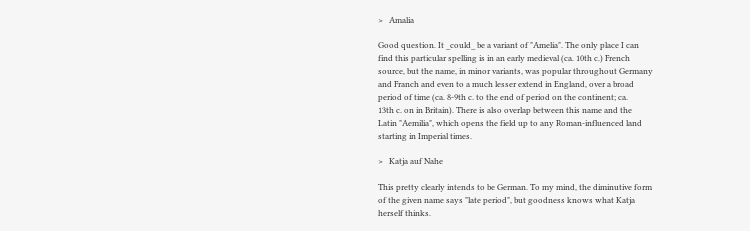>   Amalia

Good question. It _could_ be a variant of "Amelia". The only place I can
find this particular spelling is in an early medieval (ca. 10th c.) French
source, but the name, in minor variants, was popular throughout Germany
and Franch and even to a much lesser extend in England, over a broad
period of time (ca. 8-9th c. to the end of period on the continent; ca.
13th c. on in Britain). There is also overlap between this name and the
Latin "Aemilia", which opens the field up to any Roman-influenced land
starting in Imperial times.

>   Katja auf Nahe

This pretty clearly intends to be German. To my mind, the diminutive form
of the given name says "late period", but goodness knows what Katja
herself thinks.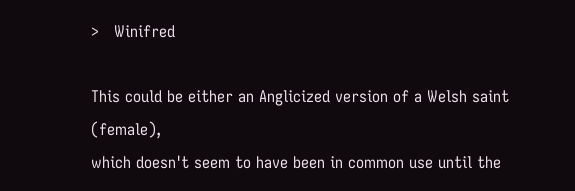>   Winifred

This could be either an Anglicized version of a Welsh saint (female),
which doesn't seem to have been in common use until the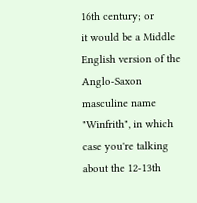16th century; or
it would be a Middle English version of the Anglo-Saxon masculine name
"Winfrith", in which case you're talking about the 12-13th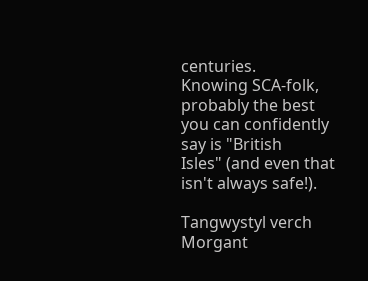centuries.
Knowing SCA-folk, probably the best you can confidently say is "British
Isles" (and even that isn't always safe!).

Tangwystyl verch Morgant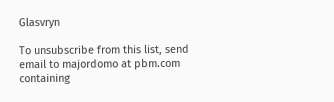Glasvryn

To unsubscribe from this list, send email to majordomo at pbm.com containing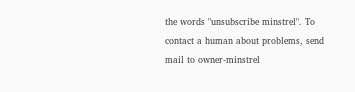the words "unsubscribe minstrel". To contact a human about problems, send
mail to owner-minstrel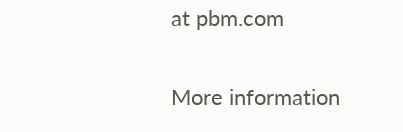at pbm.com

More information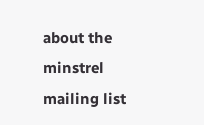about the minstrel mailing list